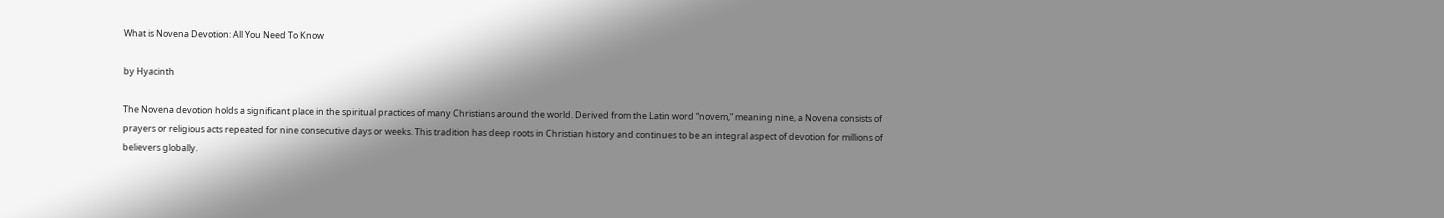What is Novena Devotion: All You Need To Know

by Hyacinth

The Novena devotion holds a significant place in the spiritual practices of many Christians around the world. Derived from the Latin word “novem,” meaning nine, a Novena consists of prayers or religious acts repeated for nine consecutive days or weeks. This tradition has deep roots in Christian history and continues to be an integral aspect of devotion for millions of believers globally.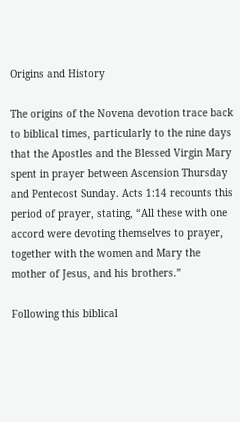Origins and History

The origins of the Novena devotion trace back to biblical times, particularly to the nine days that the Apostles and the Blessed Virgin Mary spent in prayer between Ascension Thursday and Pentecost Sunday. Acts 1:14 recounts this period of prayer, stating, “All these with one accord were devoting themselves to prayer, together with the women and Mary the mother of Jesus, and his brothers.”

Following this biblical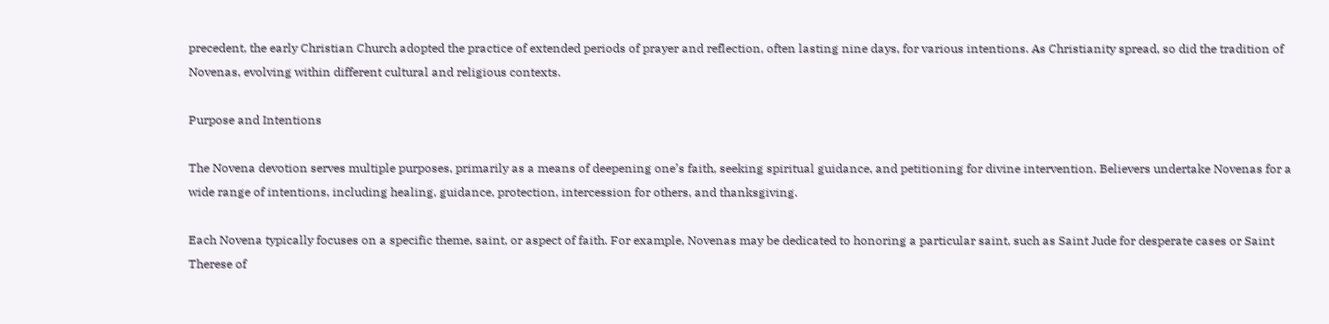precedent, the early Christian Church adopted the practice of extended periods of prayer and reflection, often lasting nine days, for various intentions. As Christianity spread, so did the tradition of Novenas, evolving within different cultural and religious contexts.

Purpose and Intentions

The Novena devotion serves multiple purposes, primarily as a means of deepening one’s faith, seeking spiritual guidance, and petitioning for divine intervention. Believers undertake Novenas for a wide range of intentions, including healing, guidance, protection, intercession for others, and thanksgiving.

Each Novena typically focuses on a specific theme, saint, or aspect of faith. For example, Novenas may be dedicated to honoring a particular saint, such as Saint Jude for desperate cases or Saint Therese of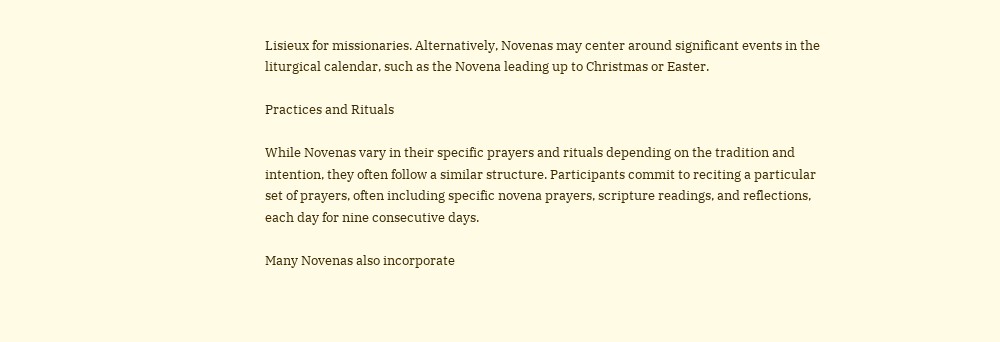Lisieux for missionaries. Alternatively, Novenas may center around significant events in the liturgical calendar, such as the Novena leading up to Christmas or Easter.

Practices and Rituals

While Novenas vary in their specific prayers and rituals depending on the tradition and intention, they often follow a similar structure. Participants commit to reciting a particular set of prayers, often including specific novena prayers, scripture readings, and reflections, each day for nine consecutive days.

Many Novenas also incorporate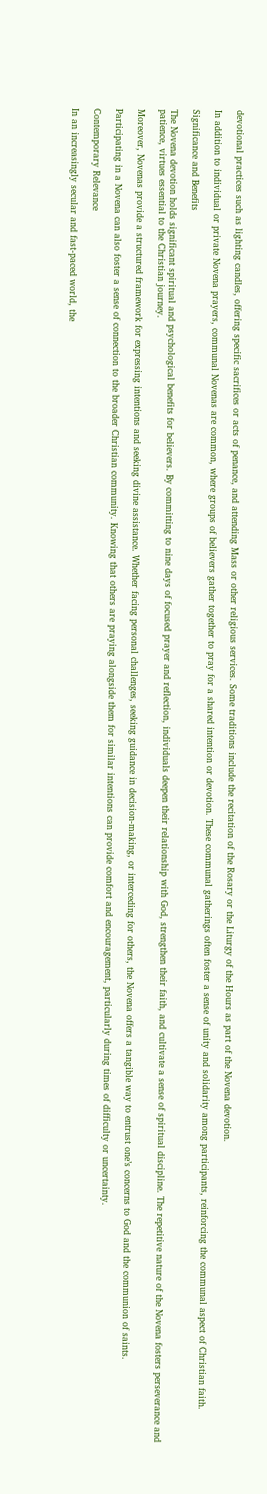devotional practices such as lighting candles, offering specific sacrifices or acts of penance, and attending Mass or other religious services. Some traditions include the recitation of the Rosary or the Liturgy of the Hours as part of the Novena devotion.

In addition to individual or private Novena prayers, communal Novenas are common, where groups of believers gather together to pray for a shared intention or devotion. These communal gatherings often foster a sense of unity and solidarity among participants, reinforcing the communal aspect of Christian faith.

Significance and Benefits

The Novena devotion holds significant spiritual and psychological benefits for believers. By committing to nine days of focused prayer and reflection, individuals deepen their relationship with God, strengthen their faith, and cultivate a sense of spiritual discipline. The repetitive nature of the Novena fosters perseverance and patience, virtues essential to the Christian journey.

Moreover, Novenas provide a structured framework for expressing intentions and seeking divine assistance. Whether facing personal challenges, seeking guidance in decision-making, or interceding for others, the Novena offers a tangible way to entrust one’s concerns to God and the communion of saints.

Participating in a Novena can also foster a sense of connection to the broader Christian community. Knowing that others are praying alongside them for similar intentions can provide comfort and encouragement, particularly during times of difficulty or uncertainty.

Contemporary Relevance

In an increasingly secular and fast-paced world, the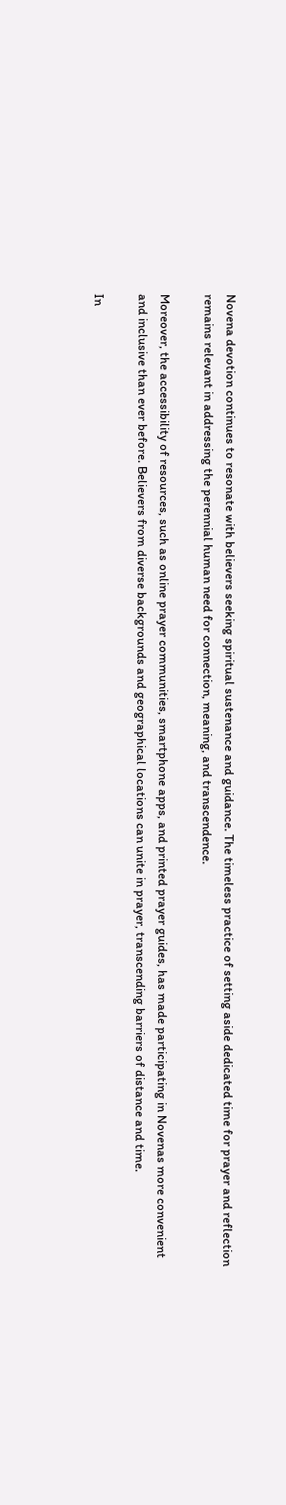Novena devotion continues to resonate with believers seeking spiritual sustenance and guidance. The timeless practice of setting aside dedicated time for prayer and reflection remains relevant in addressing the perennial human need for connection, meaning, and transcendence.

Moreover, the accessibility of resources, such as online prayer communities, smartphone apps, and printed prayer guides, has made participating in Novenas more convenient and inclusive than ever before. Believers from diverse backgrounds and geographical locations can unite in prayer, transcending barriers of distance and time.

In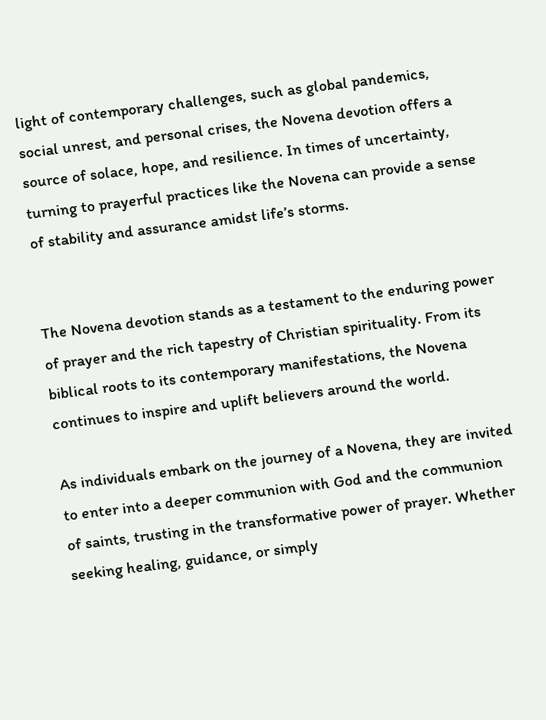light of contemporary challenges, such as global pandemics, social unrest, and personal crises, the Novena devotion offers a source of solace, hope, and resilience. In times of uncertainty, turning to prayerful practices like the Novena can provide a sense of stability and assurance amidst life’s storms.


The Novena devotion stands as a testament to the enduring power of prayer and the rich tapestry of Christian spirituality. From its biblical roots to its contemporary manifestations, the Novena continues to inspire and uplift believers around the world.

As individuals embark on the journey of a Novena, they are invited to enter into a deeper communion with God and the communion of saints, trusting in the transformative power of prayer. Whether seeking healing, guidance, or simply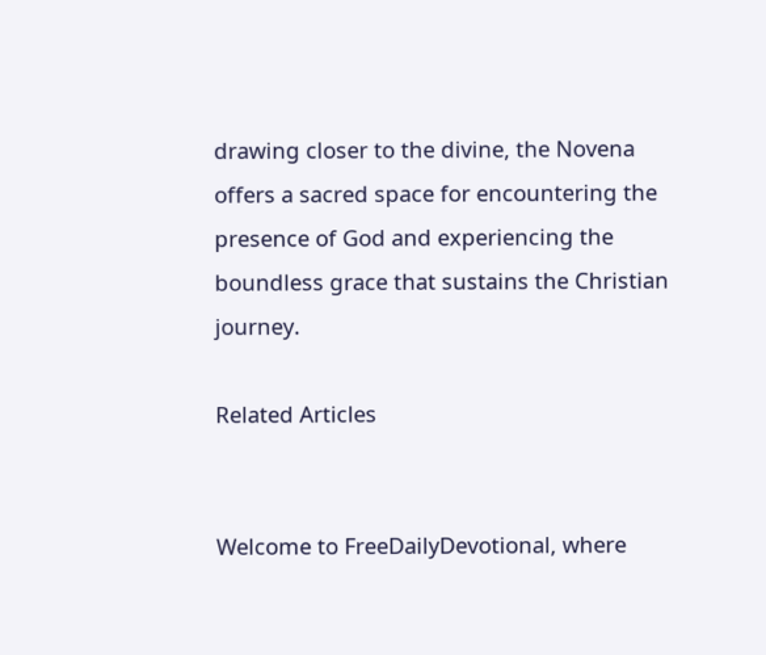drawing closer to the divine, the Novena offers a sacred space for encountering the presence of God and experiencing the boundless grace that sustains the Christian journey.

Related Articles


Welcome to FreeDailyDevotional, where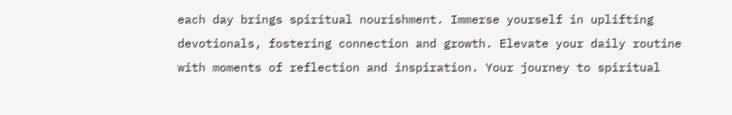each day brings spiritual nourishment. Immerse yourself in uplifting devotionals, fostering connection and growth. Elevate your daily routine with moments of reflection and inspiration. Your journey to spiritual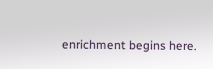enrichment begins here.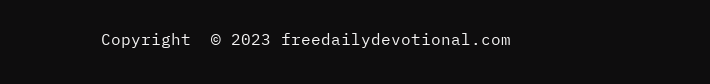Copyright  © 2023 freedailydevotional.com